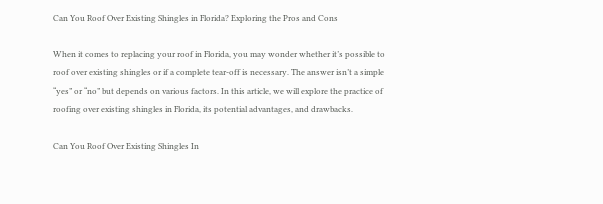Can You Roof Over Existing Shingles in Florida? Exploring the Pros and Cons

When it comes to replacing your roof in Florida, you may wonder whether it’s possible to roof over existing shingles or if a complete tear-off is necessary. The answer isn’t a simple “yes” or “no” but depends on various factors. In this article, we will explore the practice of roofing over existing shingles in Florida, its potential advantages, and drawbacks.

Can You Roof Over Existing Shingles In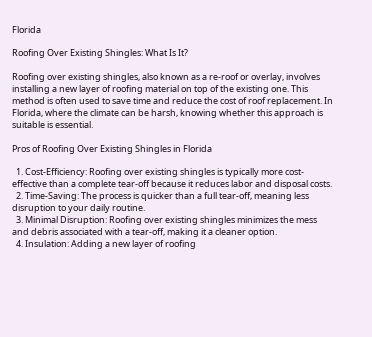Florida

Roofing Over Existing Shingles: What Is It?

Roofing over existing shingles, also known as a re-roof or overlay, involves installing a new layer of roofing material on top of the existing one. This method is often used to save time and reduce the cost of roof replacement. In Florida, where the climate can be harsh, knowing whether this approach is suitable is essential.

Pros of Roofing Over Existing Shingles in Florida

  1. Cost-Efficiency: Roofing over existing shingles is typically more cost-effective than a complete tear-off because it reduces labor and disposal costs.
  2. Time-Saving: The process is quicker than a full tear-off, meaning less disruption to your daily routine.
  3. Minimal Disruption: Roofing over existing shingles minimizes the mess and debris associated with a tear-off, making it a cleaner option.
  4. Insulation: Adding a new layer of roofing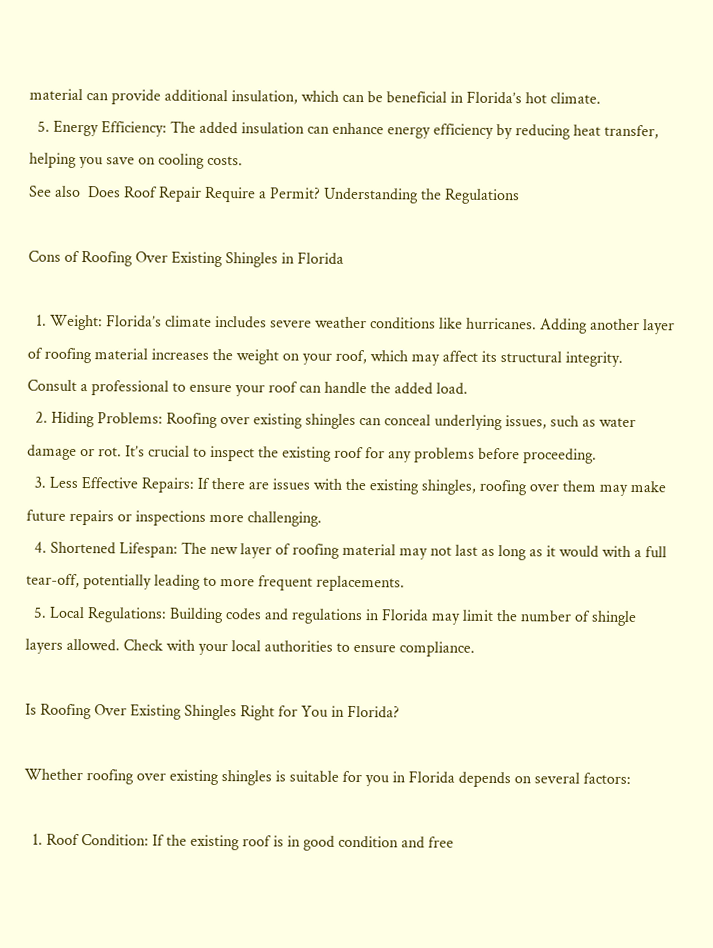material can provide additional insulation, which can be beneficial in Florida’s hot climate.
  5. Energy Efficiency: The added insulation can enhance energy efficiency by reducing heat transfer, helping you save on cooling costs.
See also  Does Roof Repair Require a Permit? Understanding the Regulations

Cons of Roofing Over Existing Shingles in Florida

  1. Weight: Florida’s climate includes severe weather conditions like hurricanes. Adding another layer of roofing material increases the weight on your roof, which may affect its structural integrity. Consult a professional to ensure your roof can handle the added load.
  2. Hiding Problems: Roofing over existing shingles can conceal underlying issues, such as water damage or rot. It’s crucial to inspect the existing roof for any problems before proceeding.
  3. Less Effective Repairs: If there are issues with the existing shingles, roofing over them may make future repairs or inspections more challenging.
  4. Shortened Lifespan: The new layer of roofing material may not last as long as it would with a full tear-off, potentially leading to more frequent replacements.
  5. Local Regulations: Building codes and regulations in Florida may limit the number of shingle layers allowed. Check with your local authorities to ensure compliance.

Is Roofing Over Existing Shingles Right for You in Florida?

Whether roofing over existing shingles is suitable for you in Florida depends on several factors:

  1. Roof Condition: If the existing roof is in good condition and free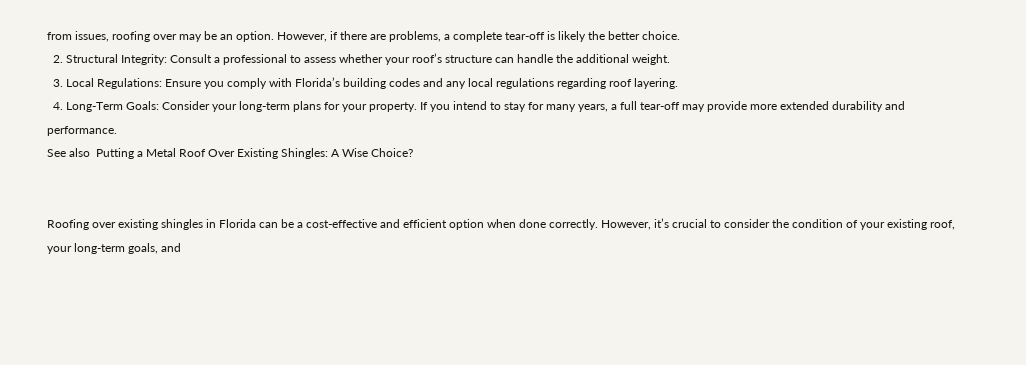from issues, roofing over may be an option. However, if there are problems, a complete tear-off is likely the better choice.
  2. Structural Integrity: Consult a professional to assess whether your roof’s structure can handle the additional weight.
  3. Local Regulations: Ensure you comply with Florida’s building codes and any local regulations regarding roof layering.
  4. Long-Term Goals: Consider your long-term plans for your property. If you intend to stay for many years, a full tear-off may provide more extended durability and performance.
See also  Putting a Metal Roof Over Existing Shingles: A Wise Choice?


Roofing over existing shingles in Florida can be a cost-effective and efficient option when done correctly. However, it’s crucial to consider the condition of your existing roof, your long-term goals, and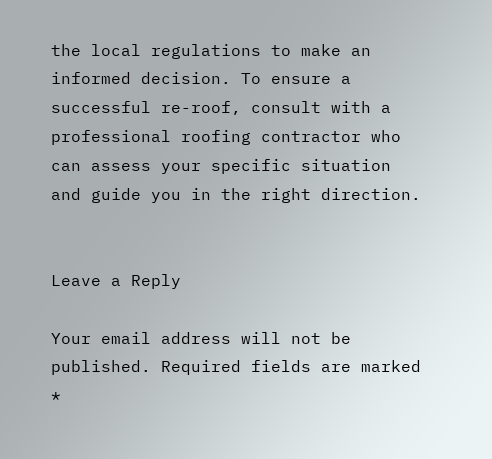the local regulations to make an informed decision. To ensure a successful re-roof, consult with a professional roofing contractor who can assess your specific situation and guide you in the right direction.


Leave a Reply

Your email address will not be published. Required fields are marked *